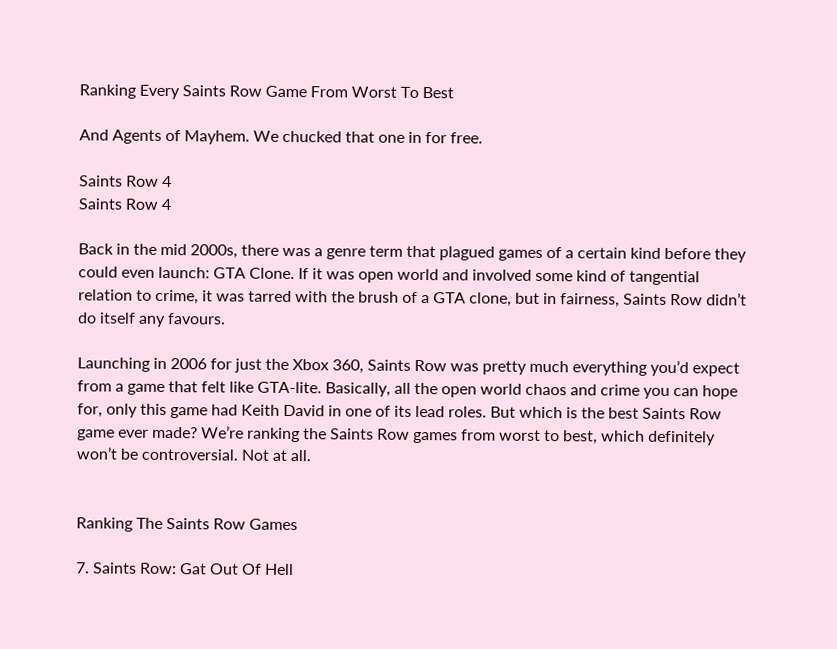Ranking Every Saints Row Game From Worst To Best

And Agents of Mayhem. We chucked that one in for free.

Saints Row 4
Saints Row 4

Back in the mid 2000s, there was a genre term that plagued games of a certain kind before they could even launch: GTA Clone. If it was open world and involved some kind of tangential relation to crime, it was tarred with the brush of a GTA clone, but in fairness, Saints Row didn’t do itself any favours.

Launching in 2006 for just the Xbox 360, Saints Row was pretty much everything you’d expect from a game that felt like GTA-lite. Basically, all the open world chaos and crime you can hope for, only this game had Keith David in one of its lead roles. But which is the best Saints Row game ever made? We’re ranking the Saints Row games from worst to best, which definitely won’t be controversial. Not at all.


Ranking The Saints Row Games

7. Saints Row: Gat Out Of Hell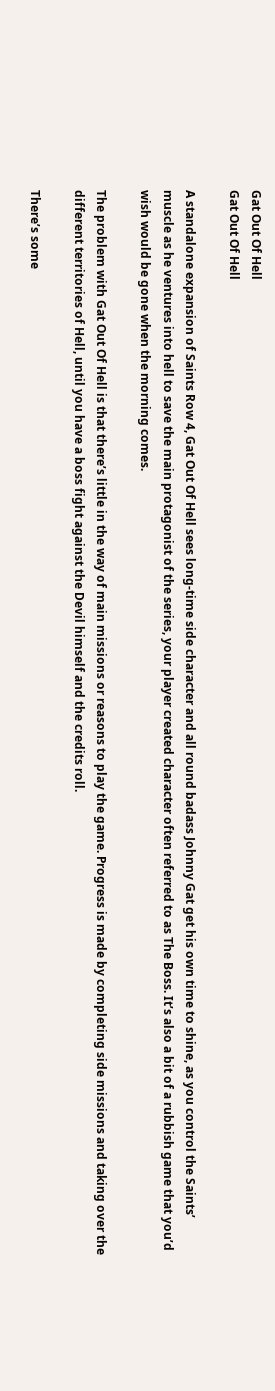Gat Out Of Hell
Gat Out Of Hell

A standalone expansion of Saints Row 4, Gat Out Of Hell sees long-time side character and all round badass Johnny Gat get his own time to shine, as you control the Saints’ muscle as he ventures into hell to save the main protagonist of the series, your player created character often referred to as The Boss. It’s also a bit of a rubbish game that you’d wish would be gone when the morning comes.

The problem with Gat Out Of Hell is that there’s little in the way of main missions or reasons to play the game. Progress is made by completing side missions and taking over the different territories of Hell, until you have a boss fight against the Devil himself and the credits roll.

There’s some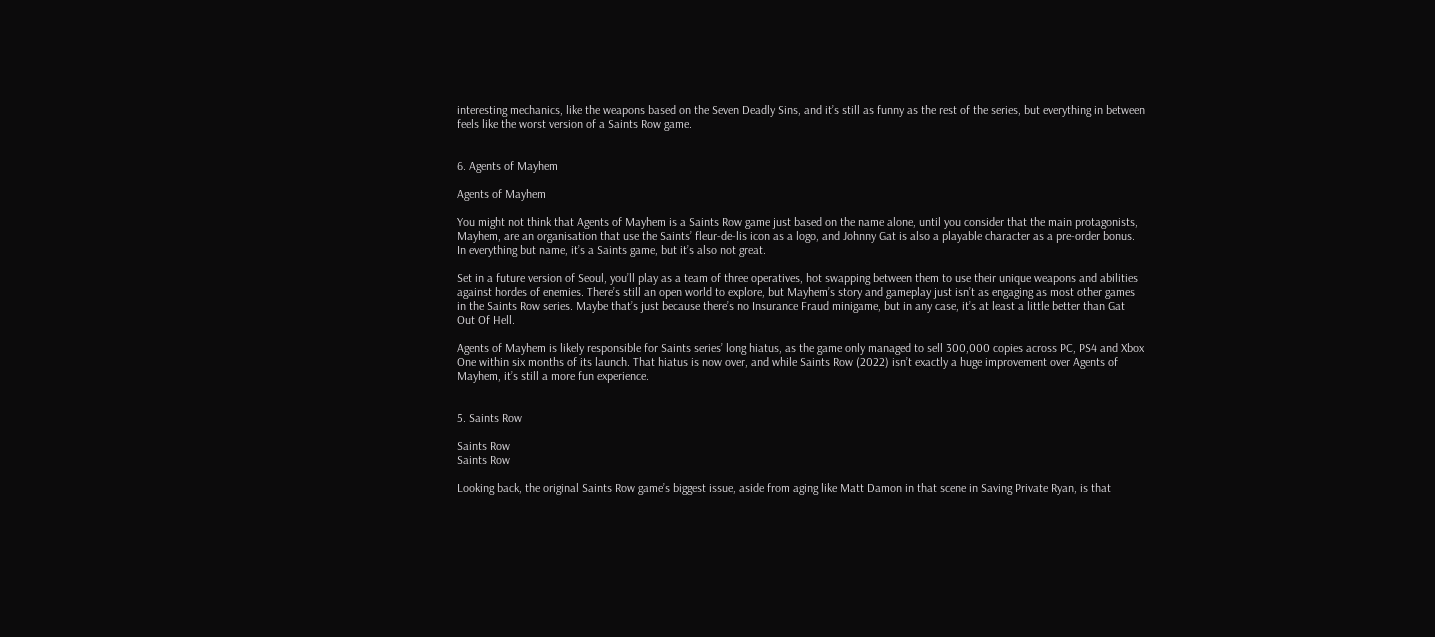interesting mechanics, like the weapons based on the Seven Deadly Sins, and it’s still as funny as the rest of the series, but everything in between feels like the worst version of a Saints Row game.


6. Agents of Mayhem

Agents of Mayhem

You might not think that Agents of Mayhem is a Saints Row game just based on the name alone, until you consider that the main protagonists, Mayhem, are an organisation that use the Saints’ fleur-de-lis icon as a logo, and Johnny Gat is also a playable character as a pre-order bonus. In everything but name, it’s a Saints game, but it’s also not great.

Set in a future version of Seoul, you’ll play as a team of three operatives, hot swapping between them to use their unique weapons and abilities against hordes of enemies. There’s still an open world to explore, but Mayhem’s story and gameplay just isn’t as engaging as most other games in the Saints Row series. Maybe that’s just because there’s no Insurance Fraud minigame, but in any case, it’s at least a little better than Gat Out Of Hell.

Agents of Mayhem is likely responsible for Saints series’ long hiatus, as the game only managed to sell 300,000 copies across PC, PS4 and Xbox One within six months of its launch. That hiatus is now over, and while Saints Row (2022) isn’t exactly a huge improvement over Agents of Mayhem, it’s still a more fun experience.


5. Saints Row

Saints Row
Saints Row

Looking back, the original Saints Row game’s biggest issue, aside from aging like Matt Damon in that scene in Saving Private Ryan, is that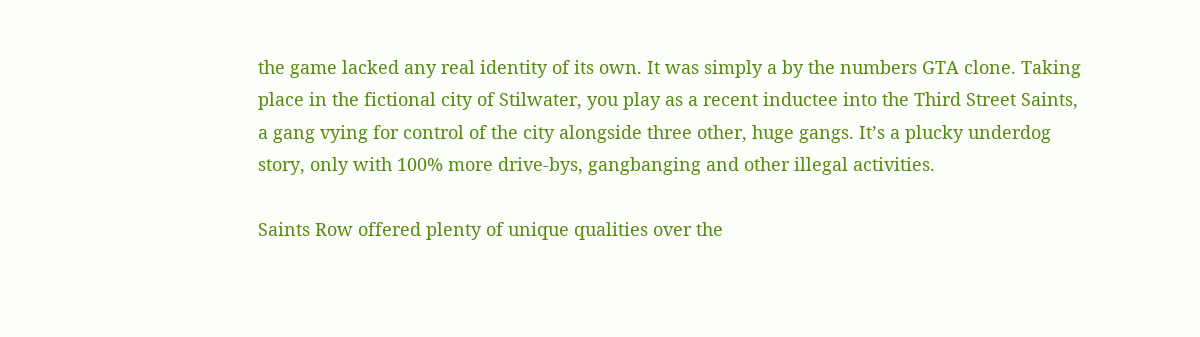the game lacked any real identity of its own. It was simply a by the numbers GTA clone. Taking place in the fictional city of Stilwater, you play as a recent inductee into the Third Street Saints, a gang vying for control of the city alongside three other, huge gangs. It’s a plucky underdog story, only with 100% more drive-bys, gangbanging and other illegal activities.

Saints Row offered plenty of unique qualities over the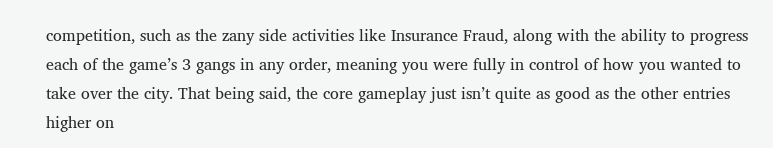competition, such as the zany side activities like Insurance Fraud, along with the ability to progress each of the game’s 3 gangs in any order, meaning you were fully in control of how you wanted to take over the city. That being said, the core gameplay just isn’t quite as good as the other entries higher on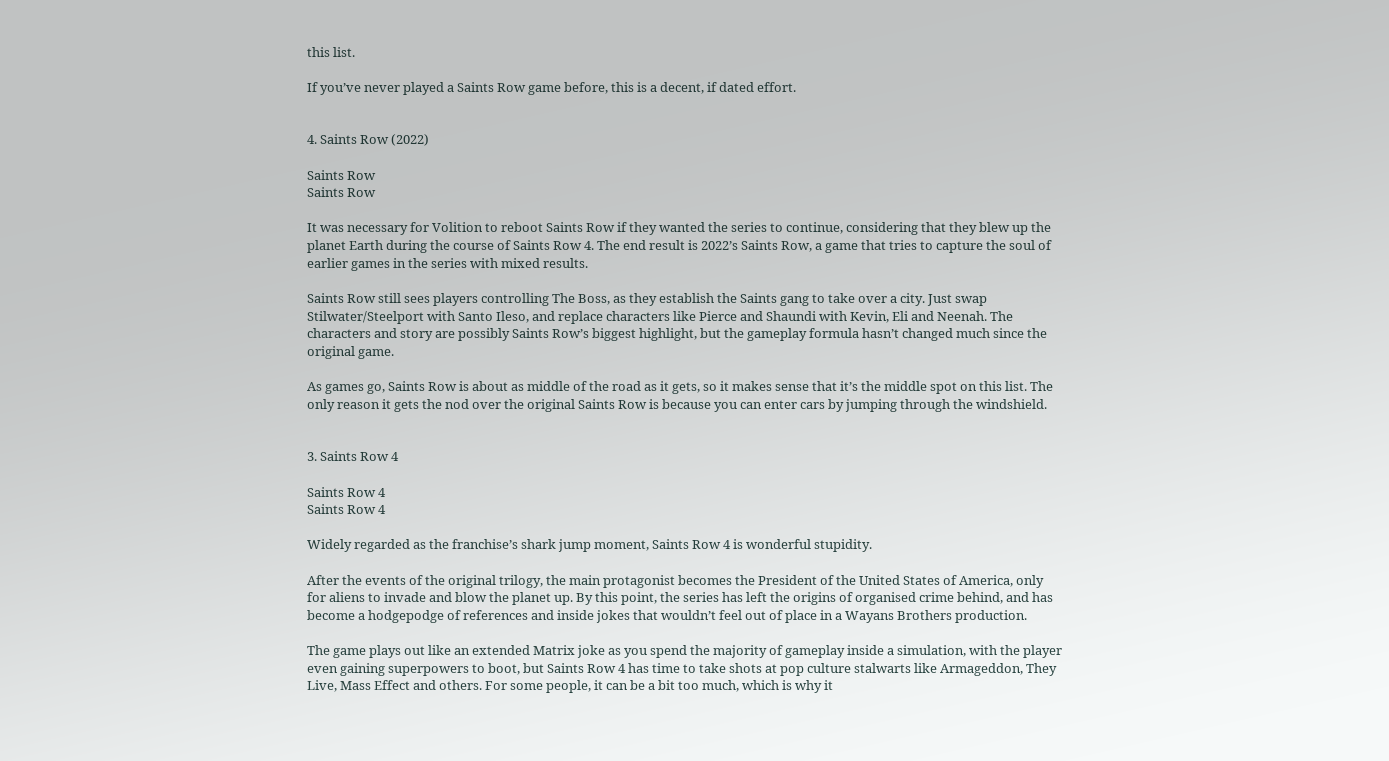this list.

If you’ve never played a Saints Row game before, this is a decent, if dated effort.


4. Saints Row (2022)

Saints Row
Saints Row

It was necessary for Volition to reboot Saints Row if they wanted the series to continue, considering that they blew up the planet Earth during the course of Saints Row 4. The end result is 2022’s Saints Row, a game that tries to capture the soul of earlier games in the series with mixed results.

Saints Row still sees players controlling The Boss, as they establish the Saints gang to take over a city. Just swap Stilwater/Steelport with Santo Ileso, and replace characters like Pierce and Shaundi with Kevin, Eli and Neenah. The characters and story are possibly Saints Row’s biggest highlight, but the gameplay formula hasn’t changed much since the original game.

As games go, Saints Row is about as middle of the road as it gets, so it makes sense that it’s the middle spot on this list. The only reason it gets the nod over the original Saints Row is because you can enter cars by jumping through the windshield.


3. Saints Row 4

Saints Row 4
Saints Row 4

Widely regarded as the franchise’s shark jump moment, Saints Row 4 is wonderful stupidity.

After the events of the original trilogy, the main protagonist becomes the President of the United States of America, only for aliens to invade and blow the planet up. By this point, the series has left the origins of organised crime behind, and has become a hodgepodge of references and inside jokes that wouldn’t feel out of place in a Wayans Brothers production.

The game plays out like an extended Matrix joke as you spend the majority of gameplay inside a simulation, with the player even gaining superpowers to boot, but Saints Row 4 has time to take shots at pop culture stalwarts like Armageddon, They Live, Mass Effect and others. For some people, it can be a bit too much, which is why it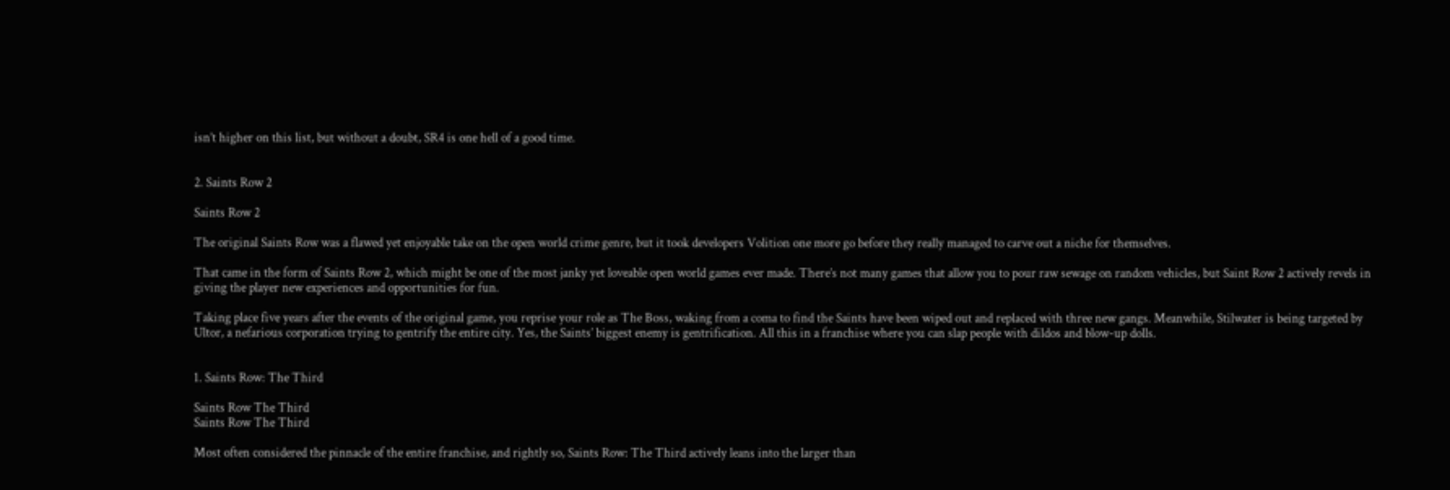isn’t higher on this list, but without a doubt, SR4 is one hell of a good time.


2. Saints Row 2

Saints Row 2

The original Saints Row was a flawed yet enjoyable take on the open world crime genre, but it took developers Volition one more go before they really managed to carve out a niche for themselves.

That came in the form of Saints Row 2, which might be one of the most janky yet loveable open world games ever made. There’s not many games that allow you to pour raw sewage on random vehicles, but Saint Row 2 actively revels in giving the player new experiences and opportunities for fun.

Taking place five years after the events of the original game, you reprise your role as The Boss, waking from a coma to find the Saints have been wiped out and replaced with three new gangs. Meanwhile, Stilwater is being targeted by Ultor, a nefarious corporation trying to gentrify the entire city. Yes, the Saints’ biggest enemy is gentrification. All this in a franchise where you can slap people with dildos and blow-up dolls.


1. Saints Row: The Third

Saints Row The Third
Saints Row The Third

Most often considered the pinnacle of the entire franchise, and rightly so, Saints Row: The Third actively leans into the larger than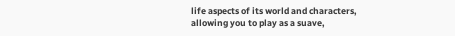life aspects of its world and characters, allowing you to play as a suave,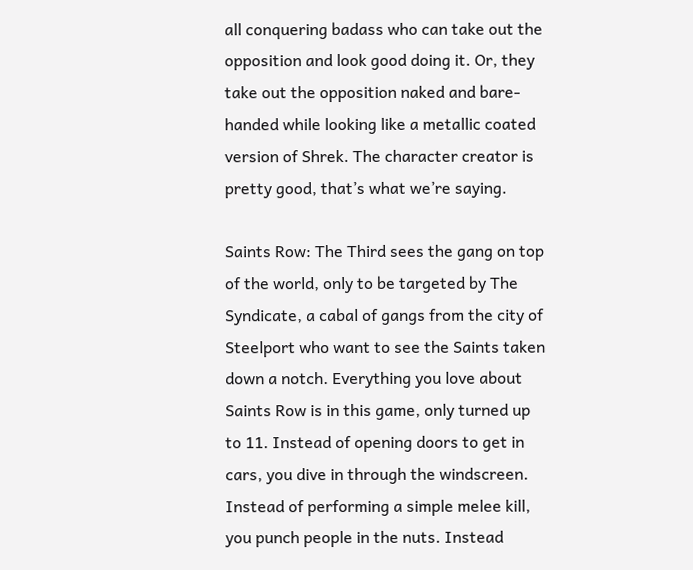all conquering badass who can take out the opposition and look good doing it. Or, they take out the opposition naked and bare-handed while looking like a metallic coated version of Shrek. The character creator is pretty good, that’s what we’re saying.

Saints Row: The Third sees the gang on top of the world, only to be targeted by The Syndicate, a cabal of gangs from the city of Steelport who want to see the Saints taken down a notch. Everything you love about Saints Row is in this game, only turned up to 11. Instead of opening doors to get in cars, you dive in through the windscreen. Instead of performing a simple melee kill, you punch people in the nuts. Instead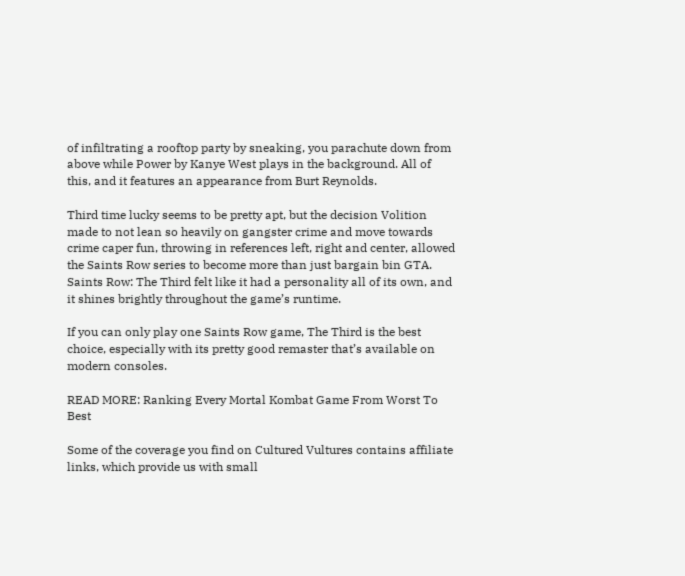of infiltrating a rooftop party by sneaking, you parachute down from above while Power by Kanye West plays in the background. All of this, and it features an appearance from Burt Reynolds.

Third time lucky seems to be pretty apt, but the decision Volition made to not lean so heavily on gangster crime and move towards crime caper fun, throwing in references left, right and center, allowed the Saints Row series to become more than just bargain bin GTA. Saints Row: The Third felt like it had a personality all of its own, and it shines brightly throughout the game’s runtime.

If you can only play one Saints Row game, The Third is the best choice, especially with its pretty good remaster that’s available on modern consoles.

READ MORE: Ranking Every Mortal Kombat Game From Worst To Best

Some of the coverage you find on Cultured Vultures contains affiliate links, which provide us with small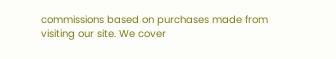commissions based on purchases made from visiting our site. We cover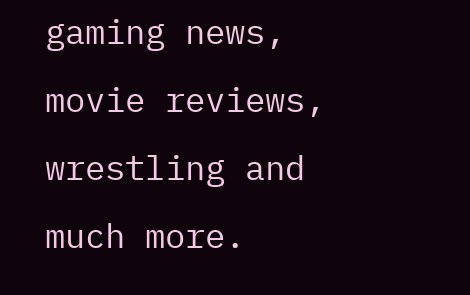gaming news, movie reviews, wrestling and much more.